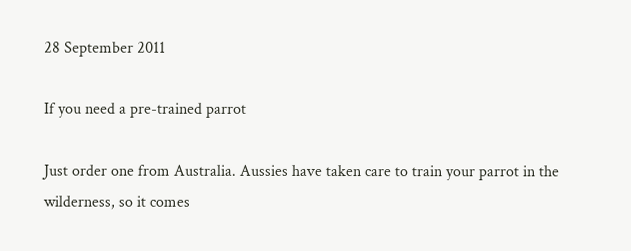28 September 2011

If you need a pre-trained parrot

Just order one from Australia. Aussies have taken care to train your parrot in the wilderness, so it comes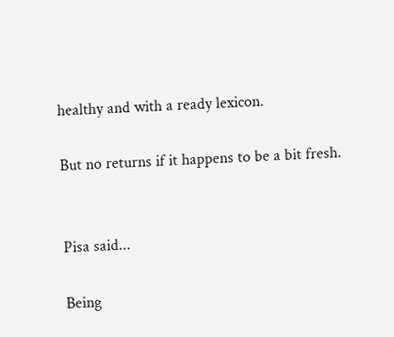healthy and with a ready lexicon.

But no returns if it happens to be a bit fresh.


Pisa said...

Being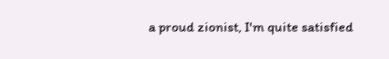a proud zionist, I'm quite satisfied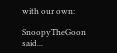with our own:

SnoopyTheGoon said...